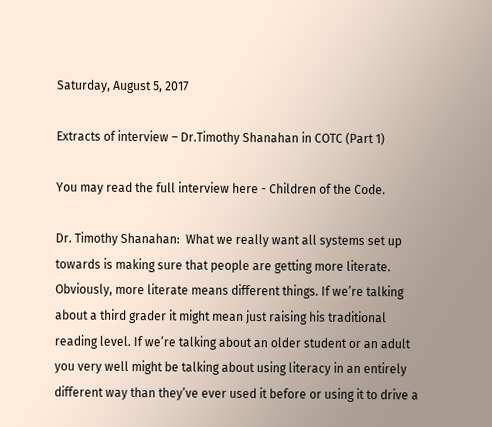Saturday, August 5, 2017

Extracts of interview – Dr.Timothy Shanahan in COTC (Part 1)

You may read the full interview here - Children of the Code.

Dr. Timothy Shanahan:  What we really want all systems set up towards is making sure that people are getting more literate. Obviously, more literate means different things. If we’re talking about a third grader it might mean just raising his traditional reading level. If we’re talking about an older student or an adult you very well might be talking about using literacy in an entirely different way than they’ve ever used it before or using it to drive a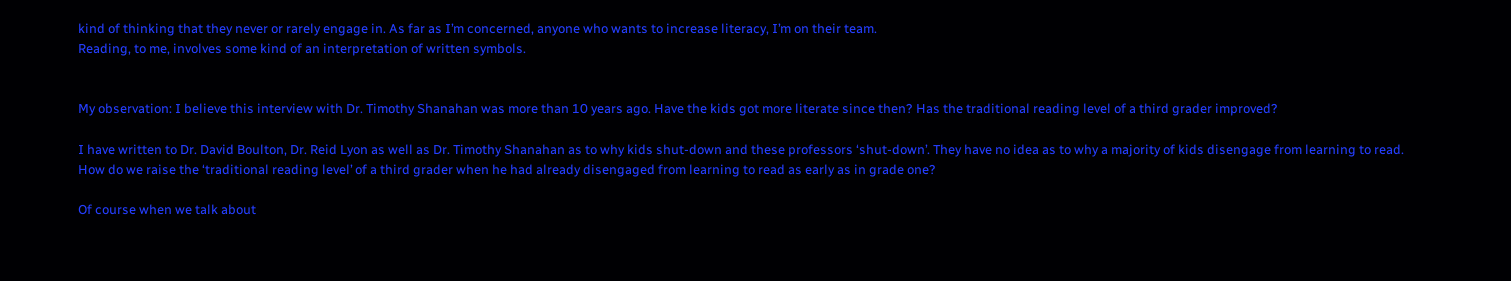kind of thinking that they never or rarely engage in. As far as I’m concerned, anyone who wants to increase literacy, I’m on their team.
Reading, to me, involves some kind of an interpretation of written symbols.


My observation: I believe this interview with Dr. Timothy Shanahan was more than 10 years ago. Have the kids got more literate since then? Has the traditional reading level of a third grader improved?

I have written to Dr. David Boulton, Dr. Reid Lyon as well as Dr. Timothy Shanahan as to why kids shut-down and these professors ‘shut-down’. They have no idea as to why a majority of kids disengage from learning to read.
How do we raise the ‘traditional reading level’ of a third grader when he had already disengaged from learning to read as early as in grade one?

Of course when we talk about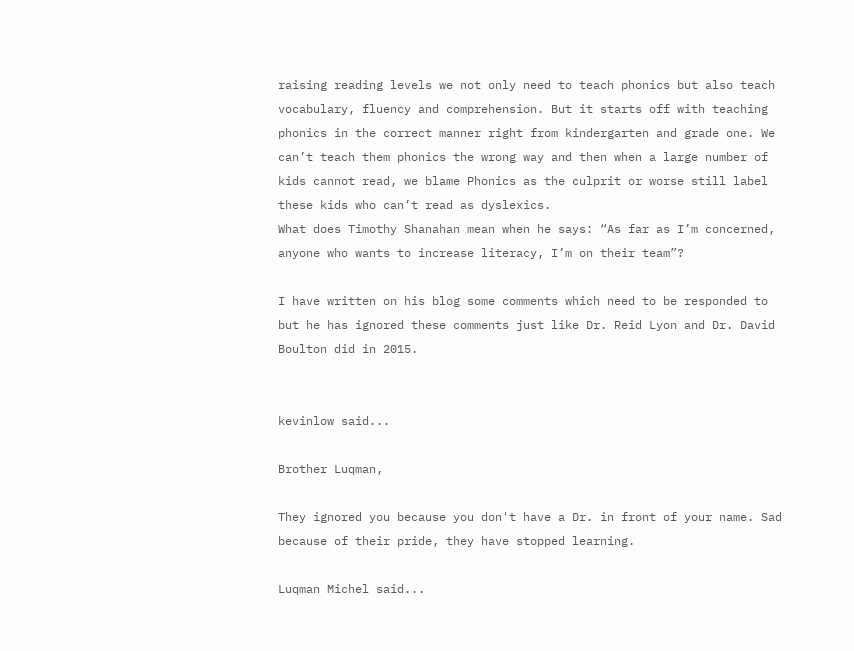raising reading levels we not only need to teach phonics but also teach vocabulary, fluency and comprehension. But it starts off with teaching phonics in the correct manner right from kindergarten and grade one. We can’t teach them phonics the wrong way and then when a large number of kids cannot read, we blame Phonics as the culprit or worse still label these kids who can’t read as dyslexics.
What does Timothy Shanahan mean when he says: “As far as I’m concerned, anyone who wants to increase literacy, I’m on their team”?

I have written on his blog some comments which need to be responded to but he has ignored these comments just like Dr. Reid Lyon and Dr. David Boulton did in 2015.


kevinlow said...

Brother Luqman,

They ignored you because you don't have a Dr. in front of your name. Sad because of their pride, they have stopped learning.

Luqman Michel said...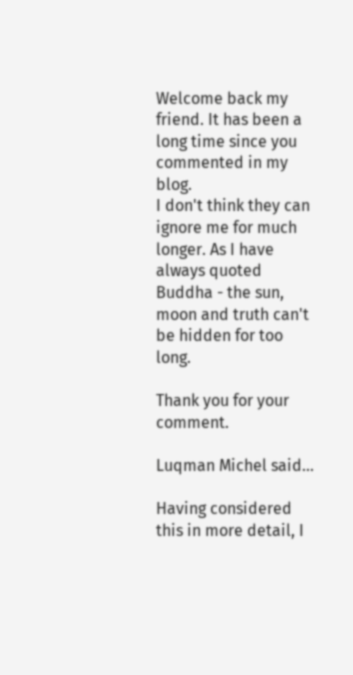Welcome back my friend. It has been a long time since you commented in my blog.
I don't think they can ignore me for much longer. As I have always quoted Buddha - the sun, moon and truth can't be hidden for too long.

Thank you for your comment.

Luqman Michel said...

Having considered this in more detail, I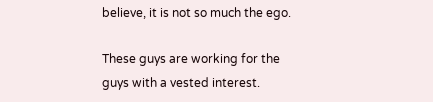believe, it is not so much the ego.

These guys are working for the guys with a vested interest.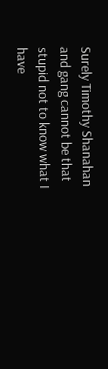Surely Timothy Shanahan and gang cannot be that stupid not to know what I have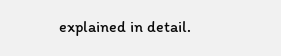explained in detail.